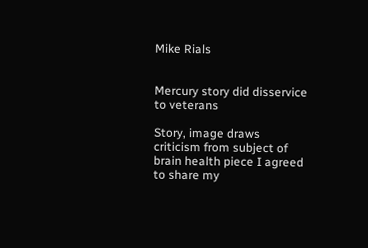Mike Rials


Mercury story did disservice to veterans

Story, image draws criticism from subject of brain health piece I agreed to share my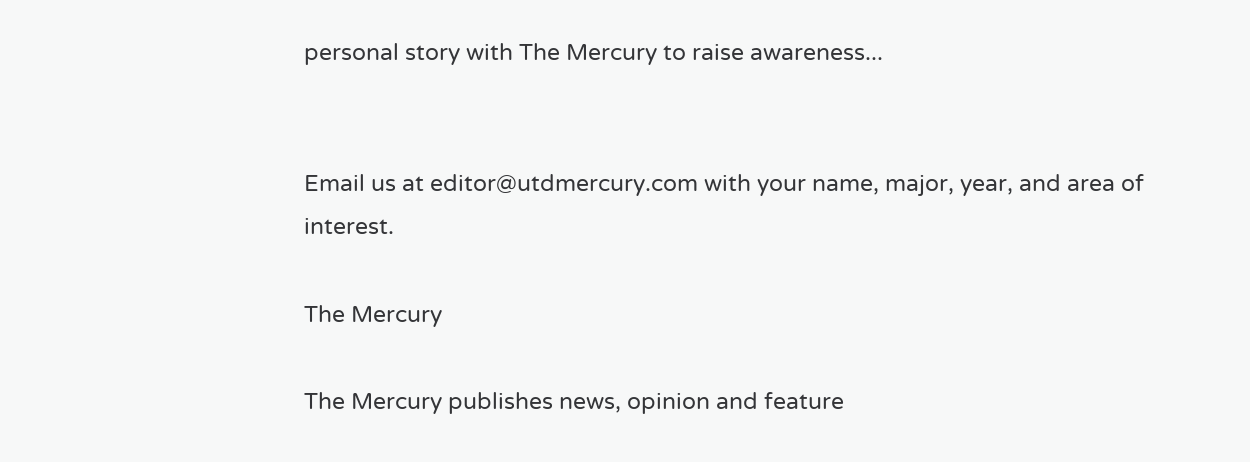personal story with The Mercury to raise awareness...


Email us at editor@utdmercury.com with your name, major, year, and area of interest.

The Mercury

The Mercury publishes news, opinion and feature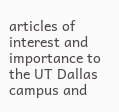articles of interest and importance to the UT Dallas campus and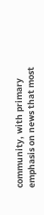community, with primary emphasis on news that most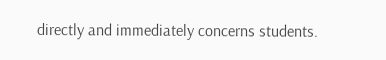directly and immediately concerns students.